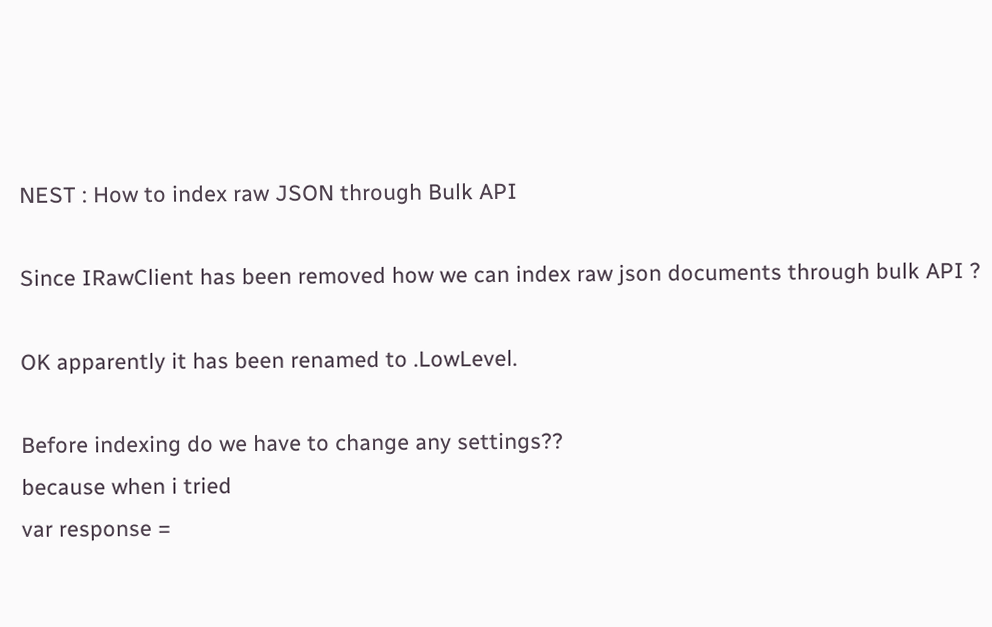NEST : How to index raw JSON through Bulk API

Since IRawClient has been removed how we can index raw json documents through bulk API ?

OK apparently it has been renamed to .LowLevel.

Before indexing do we have to change any settings??
because when i tried
var response =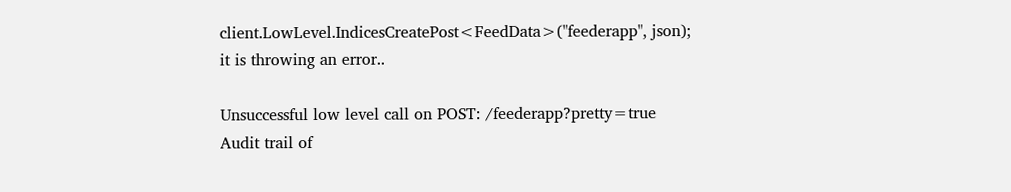client.LowLevel.IndicesCreatePost<FeedData>("feederapp", json);
it is throwing an error..

Unsuccessful low level call on POST: /feederapp?pretty=true
Audit trail of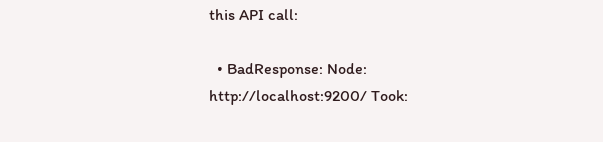this API call:

  • BadResponse: Node: http://localhost:9200/ Took: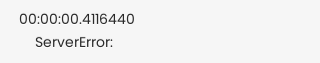00:00:00.4116440
    ServerError: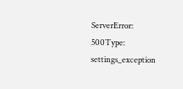ServerError: 500Type: settings_exception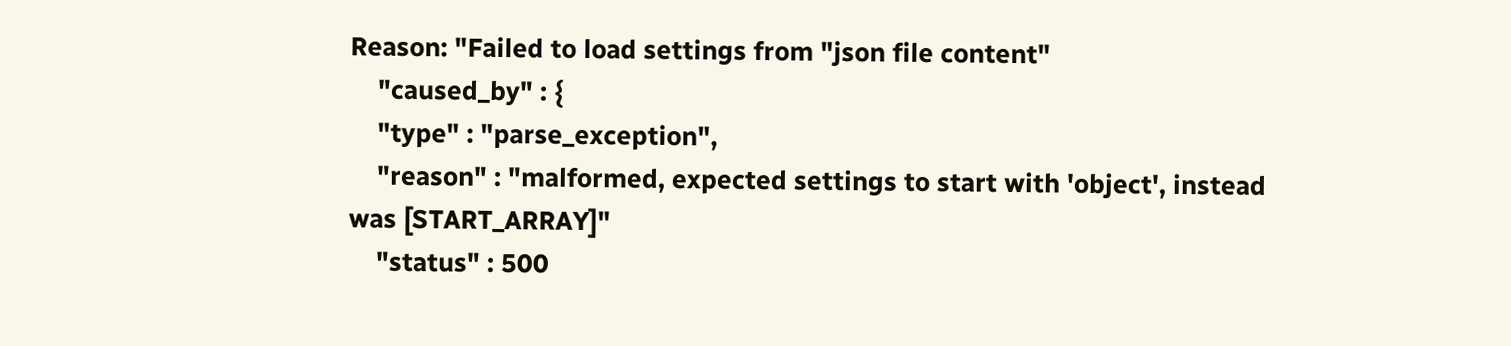Reason: "Failed to load settings from "json file content"
    "caused_by" : {
    "type" : "parse_exception",
    "reason" : "malformed, expected settings to start with 'object', instead was [START_ARRAY]"
    "status" : 500